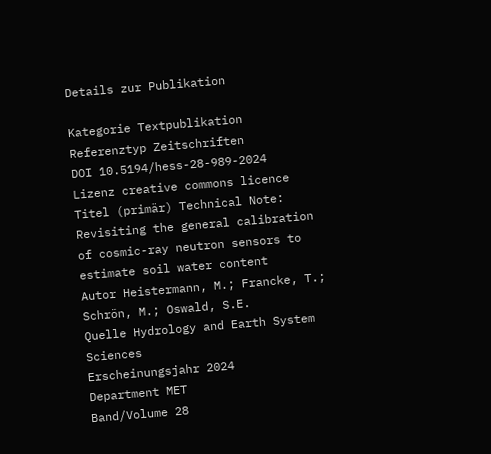Details zur Publikation

Kategorie Textpublikation
Referenztyp Zeitschriften
DOI 10.5194/hess-28-989-2024
Lizenz creative commons licence
Titel (primär) Technical Note: Revisiting the general calibration of cosmic-ray neutron sensors to estimate soil water content
Autor Heistermann, M.; Francke, T.; Schrön, M.; Oswald, S.E.
Quelle Hydrology and Earth System Sciences
Erscheinungsjahr 2024
Department MET
Band/Volume 28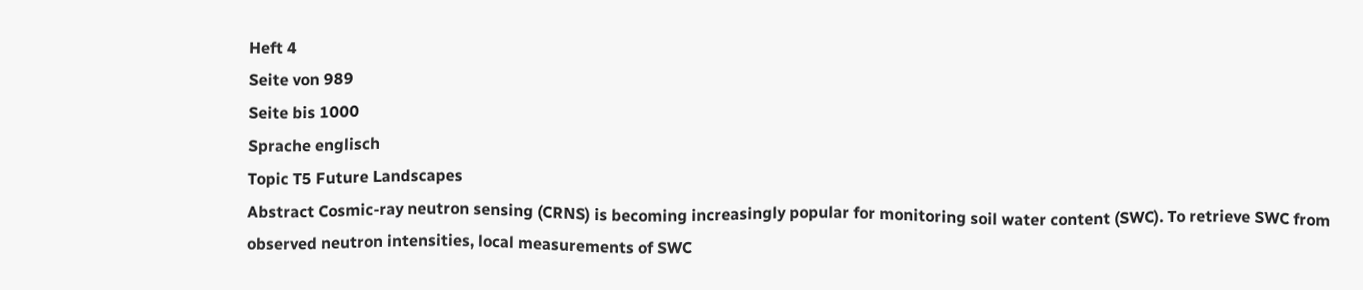Heft 4
Seite von 989
Seite bis 1000
Sprache englisch
Topic T5 Future Landscapes
Abstract Cosmic-ray neutron sensing (CRNS) is becoming increasingly popular for monitoring soil water content (SWC). To retrieve SWC from observed neutron intensities, local measurements of SWC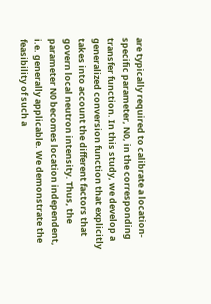are typically required to calibrate a location-specific parameter, N0, in the corresponding transfer function. In this study, we develop a generalized conversion function that explicitly takes into account the different factors that govern local neutron intensity. Thus, the parameter N0 becomes location independent, i.e. generally applicable. We demonstrate the feasibility of such a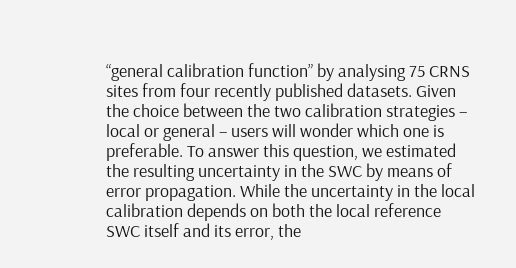“general calibration function” by analysing 75 CRNS sites from four recently published datasets. Given the choice between the two calibration strategies – local or general – users will wonder which one is preferable. To answer this question, we estimated the resulting uncertainty in the SWC by means of error propagation. While the uncertainty in the local calibration depends on both the local reference SWC itself and its error, the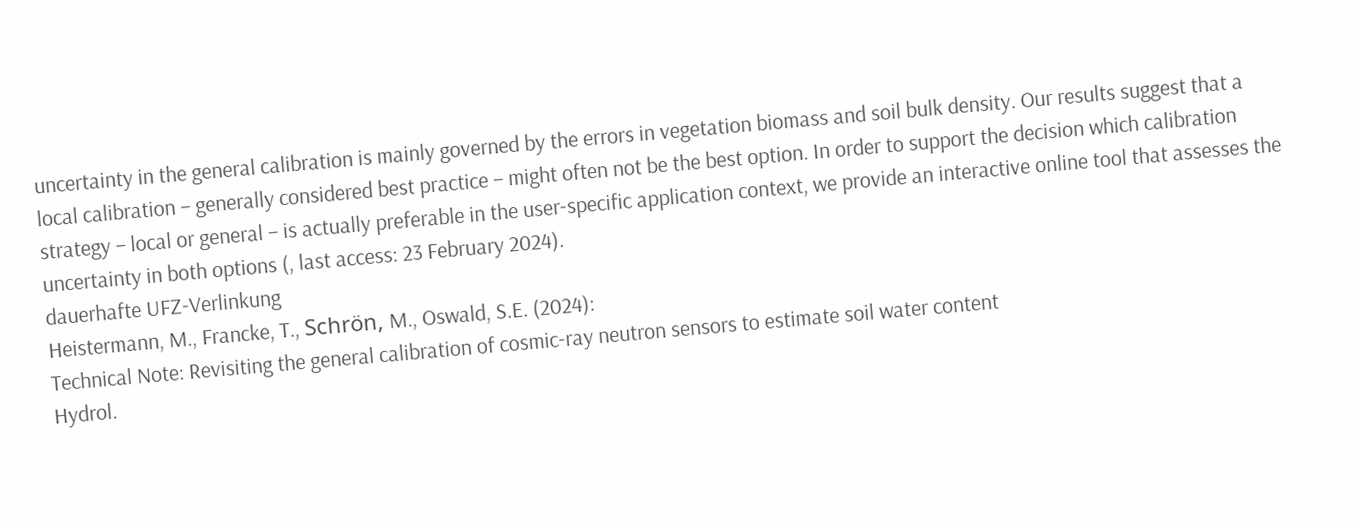uncertainty in the general calibration is mainly governed by the errors in vegetation biomass and soil bulk density. Our results suggest that a local calibration – generally considered best practice – might often not be the best option. In order to support the decision which calibration strategy – local or general – is actually preferable in the user-specific application context, we provide an interactive online tool that assesses the uncertainty in both options (, last access: 23 February 2024).
dauerhafte UFZ-Verlinkung
Heistermann, M., Francke, T., Schrön, M., Oswald, S.E. (2024):
Technical Note: Revisiting the general calibration of cosmic-ray neutron sensors to estimate soil water content
Hydrol.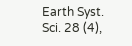Earth Syst. Sci. 28 (4),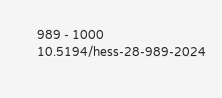989 - 1000 10.5194/hess-28-989-2024